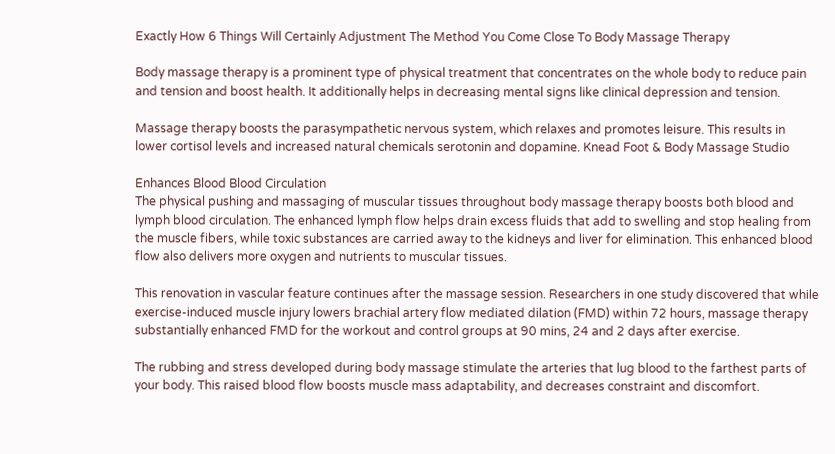Exactly How 6 Things Will Certainly Adjustment The Method You Come Close To Body Massage Therapy

Body massage therapy is a prominent type of physical treatment that concentrates on the whole body to reduce pain and tension and boost health. It additionally helps in decreasing mental signs like clinical depression and tension.

Massage therapy boosts the parasympathetic nervous system, which relaxes and promotes leisure. This results in lower cortisol levels and increased natural chemicals serotonin and dopamine. Knead Foot & Body Massage Studio

Enhances Blood Blood Circulation
The physical pushing and massaging of muscular tissues throughout body massage therapy boosts both blood and lymph blood circulation. The enhanced lymph flow helps drain excess fluids that add to swelling and stop healing from the muscle fibers, while toxic substances are carried away to the kidneys and liver for elimination. This enhanced blood flow also delivers more oxygen and nutrients to muscular tissues.

This renovation in vascular feature continues after the massage session. Researchers in one study discovered that while exercise-induced muscle injury lowers brachial artery flow mediated dilation (FMD) within 72 hours, massage therapy substantially enhanced FMD for the workout and control groups at 90 mins, 24 and 2 days after exercise.

The rubbing and stress developed during body massage stimulate the arteries that lug blood to the farthest parts of your body. This raised blood flow boosts muscle mass adaptability, and decreases constraint and discomfort.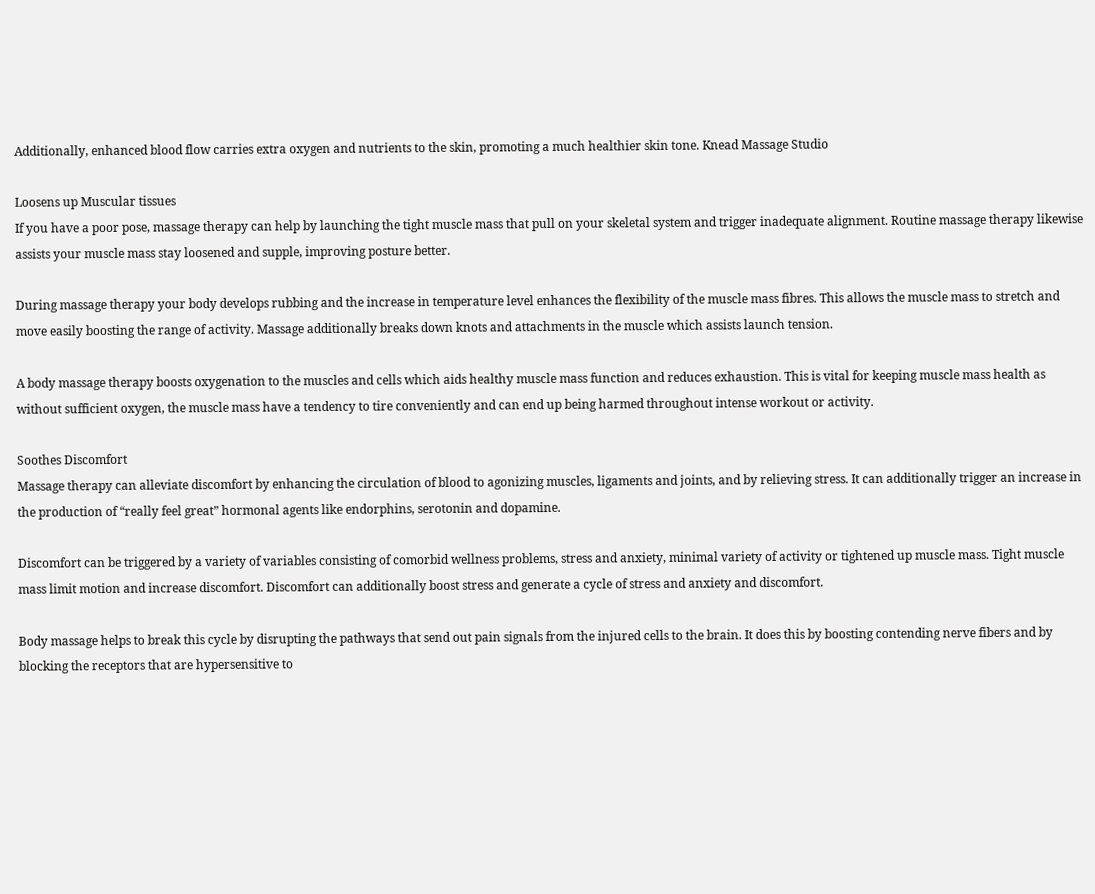Additionally, enhanced blood flow carries extra oxygen and nutrients to the skin, promoting a much healthier skin tone. Knead Massage Studio

Loosens up Muscular tissues
If you have a poor pose, massage therapy can help by launching the tight muscle mass that pull on your skeletal system and trigger inadequate alignment. Routine massage therapy likewise assists your muscle mass stay loosened and supple, improving posture better.

During massage therapy your body develops rubbing and the increase in temperature level enhances the flexibility of the muscle mass fibres. This allows the muscle mass to stretch and move easily boosting the range of activity. Massage additionally breaks down knots and attachments in the muscle which assists launch tension.

A body massage therapy boosts oxygenation to the muscles and cells which aids healthy muscle mass function and reduces exhaustion. This is vital for keeping muscle mass health as without sufficient oxygen, the muscle mass have a tendency to tire conveniently and can end up being harmed throughout intense workout or activity.

Soothes Discomfort
Massage therapy can alleviate discomfort by enhancing the circulation of blood to agonizing muscles, ligaments and joints, and by relieving stress. It can additionally trigger an increase in the production of “really feel great” hormonal agents like endorphins, serotonin and dopamine.

Discomfort can be triggered by a variety of variables consisting of comorbid wellness problems, stress and anxiety, minimal variety of activity or tightened up muscle mass. Tight muscle mass limit motion and increase discomfort. Discomfort can additionally boost stress and generate a cycle of stress and anxiety and discomfort.

Body massage helps to break this cycle by disrupting the pathways that send out pain signals from the injured cells to the brain. It does this by boosting contending nerve fibers and by blocking the receptors that are hypersensitive to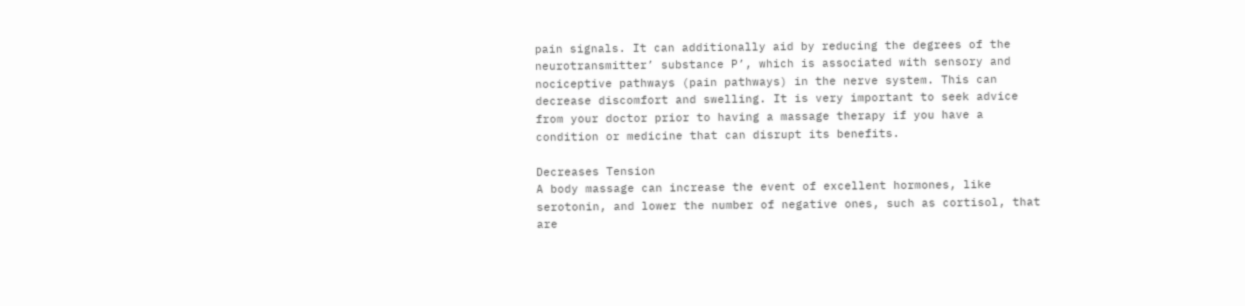pain signals. It can additionally aid by reducing the degrees of the neurotransmitter’ substance P’, which is associated with sensory and nociceptive pathways (pain pathways) in the nerve system. This can decrease discomfort and swelling. It is very important to seek advice from your doctor prior to having a massage therapy if you have a condition or medicine that can disrupt its benefits.

Decreases Tension
A body massage can increase the event of excellent hormones, like serotonin, and lower the number of negative ones, such as cortisol, that are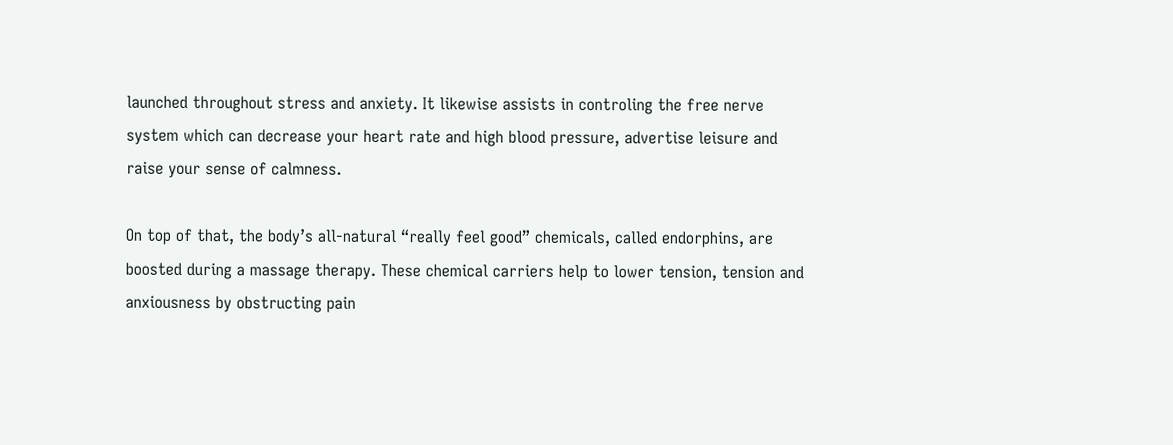launched throughout stress and anxiety. It likewise assists in controling the free nerve system which can decrease your heart rate and high blood pressure, advertise leisure and raise your sense of calmness.

On top of that, the body’s all-natural “really feel good” chemicals, called endorphins, are boosted during a massage therapy. These chemical carriers help to lower tension, tension and anxiousness by obstructing pain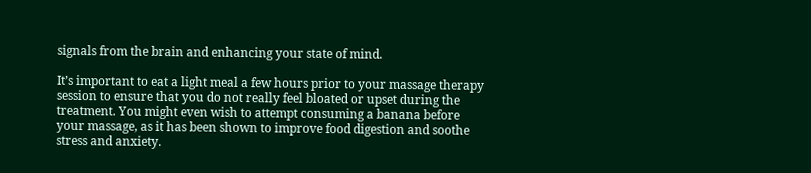signals from the brain and enhancing your state of mind.

It’s important to eat a light meal a few hours prior to your massage therapy session to ensure that you do not really feel bloated or upset during the treatment. You might even wish to attempt consuming a banana before your massage, as it has been shown to improve food digestion and soothe stress and anxiety.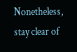Nonetheless, stay clear of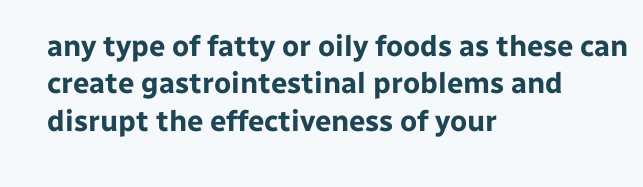any type of fatty or oily foods as these can create gastrointestinal problems and disrupt the effectiveness of your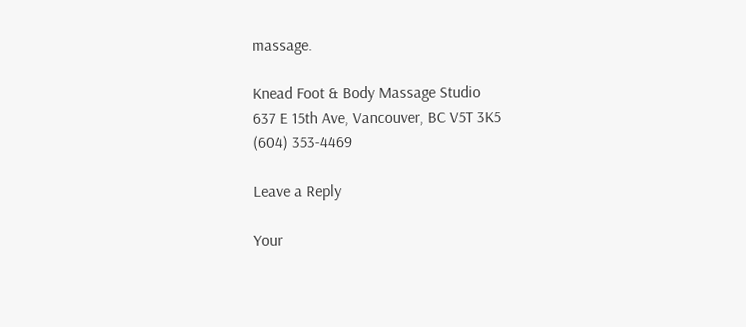massage.

Knead Foot & Body Massage Studio
637 E 15th Ave, Vancouver, BC V5T 3K5
(604) 353-4469

Leave a Reply

Your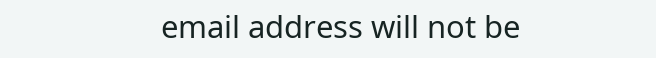email address will not be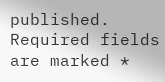published. Required fields are marked *